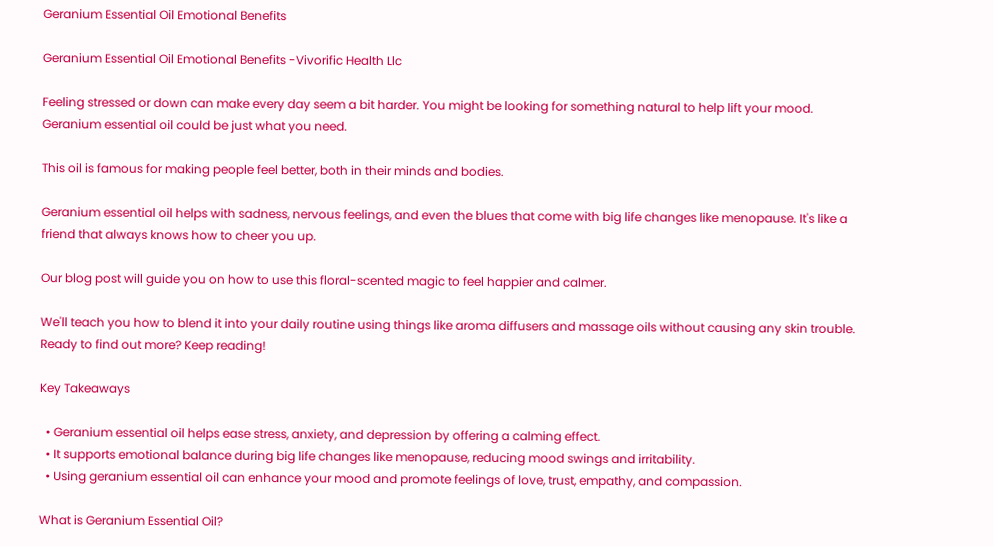Geranium Essential Oil Emotional Benefits

Geranium Essential Oil Emotional Benefits -Vivorific Health Llc

Feeling stressed or down can make every day seem a bit harder. You might be looking for something natural to help lift your mood. Geranium essential oil could be just what you need.

This oil is famous for making people feel better, both in their minds and bodies.

Geranium essential oil helps with sadness, nervous feelings, and even the blues that come with big life changes like menopause. It's like a friend that always knows how to cheer you up.

Our blog post will guide you on how to use this floral-scented magic to feel happier and calmer.

We'll teach you how to blend it into your daily routine using things like aroma diffusers and massage oils without causing any skin trouble. Ready to find out more? Keep reading!

Key Takeaways

  • Geranium essential oil helps ease stress, anxiety, and depression by offering a calming effect.
  • It supports emotional balance during big life changes like menopause, reducing mood swings and irritability.
  • Using geranium essential oil can enhance your mood and promote feelings of love, trust, empathy, and compassion.

What is Geranium Essential Oil?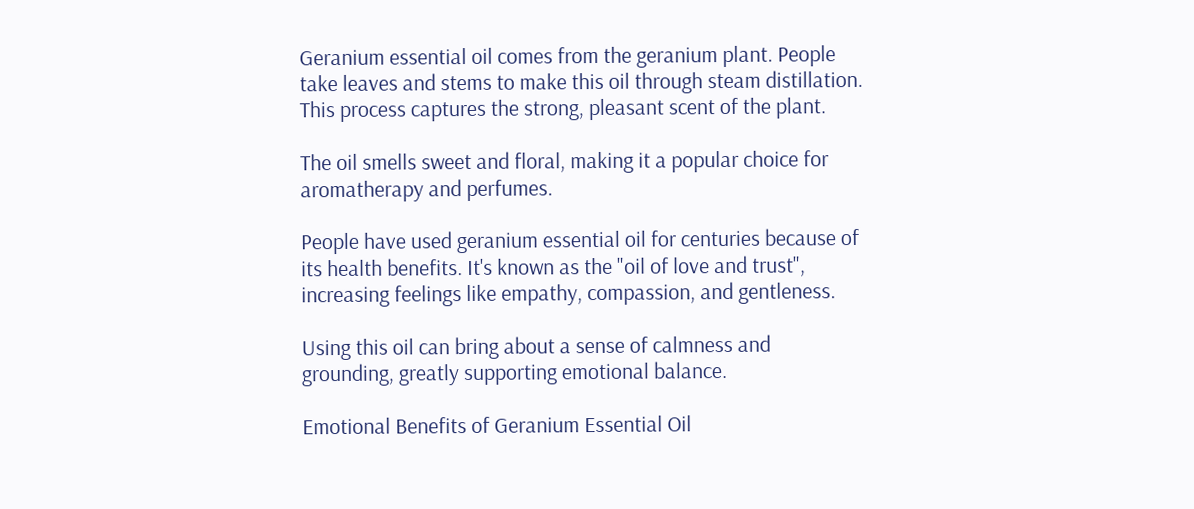Geranium essential oil comes from the geranium plant. People take leaves and stems to make this oil through steam distillation. This process captures the strong, pleasant scent of the plant.

The oil smells sweet and floral, making it a popular choice for aromatherapy and perfumes.

People have used geranium essential oil for centuries because of its health benefits. It's known as the "oil of love and trust", increasing feelings like empathy, compassion, and gentleness.

Using this oil can bring about a sense of calmness and grounding, greatly supporting emotional balance.

Emotional Benefits of Geranium Essential Oil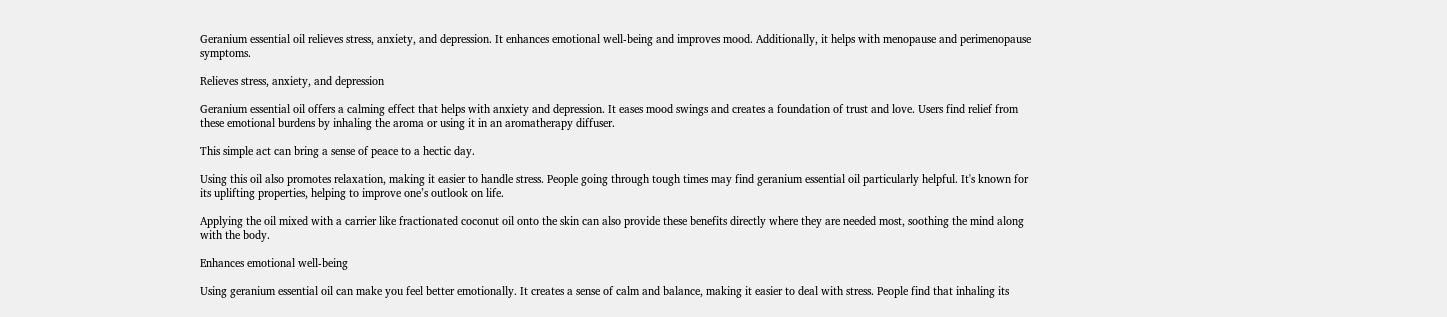Geranium essential oil relieves stress, anxiety, and depression. It enhances emotional well-being and improves mood. Additionally, it helps with menopause and perimenopause symptoms.

Relieves stress, anxiety, and depression

Geranium essential oil offers a calming effect that helps with anxiety and depression. It eases mood swings and creates a foundation of trust and love. Users find relief from these emotional burdens by inhaling the aroma or using it in an aromatherapy diffuser.

This simple act can bring a sense of peace to a hectic day.

Using this oil also promotes relaxation, making it easier to handle stress. People going through tough times may find geranium essential oil particularly helpful. It's known for its uplifting properties, helping to improve one’s outlook on life.

Applying the oil mixed with a carrier like fractionated coconut oil onto the skin can also provide these benefits directly where they are needed most, soothing the mind along with the body.

Enhances emotional well-being

Using geranium essential oil can make you feel better emotionally. It creates a sense of calm and balance, making it easier to deal with stress. People find that inhaling its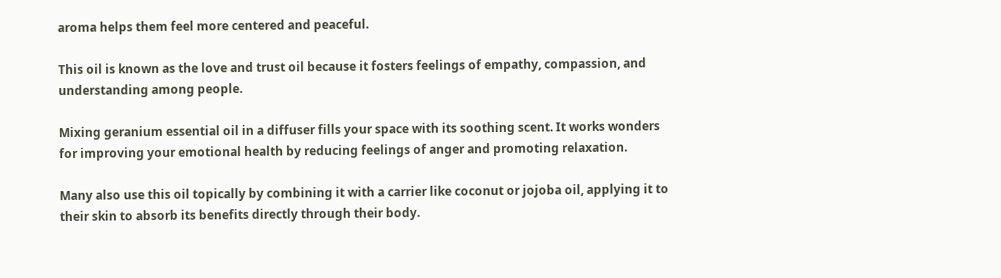aroma helps them feel more centered and peaceful.

This oil is known as the love and trust oil because it fosters feelings of empathy, compassion, and understanding among people.

Mixing geranium essential oil in a diffuser fills your space with its soothing scent. It works wonders for improving your emotional health by reducing feelings of anger and promoting relaxation.

Many also use this oil topically by combining it with a carrier like coconut or jojoba oil, applying it to their skin to absorb its benefits directly through their body.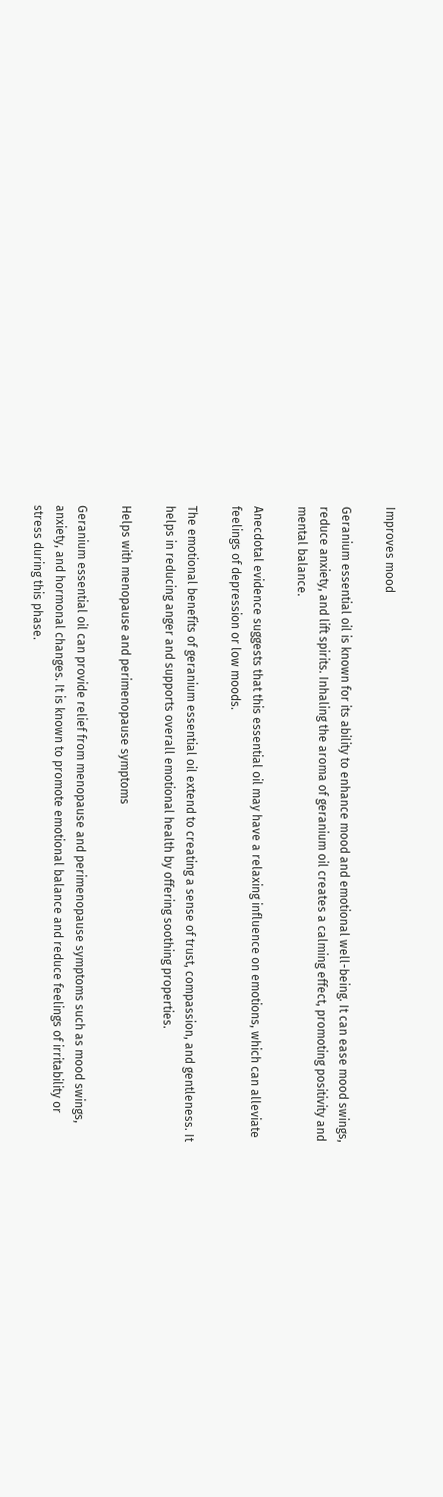Improves mood

Geranium essential oil is known for its ability to enhance mood and emotional well-being. It can ease mood swings, reduce anxiety, and lift spirits. Inhaling the aroma of geranium oil creates a calming effect, promoting positivity and mental balance.

Anecdotal evidence suggests that this essential oil may have a relaxing influence on emotions, which can alleviate feelings of depression or low moods.

The emotional benefits of geranium essential oil extend to creating a sense of trust, compassion, and gentleness. It helps in reducing anger and supports overall emotional health by offering soothing properties.

Helps with menopause and perimenopause symptoms

Geranium essential oil can provide relief from menopause and perimenopause symptoms such as mood swings, anxiety, and hormonal changes. It is known to promote emotional balance and reduce feelings of irritability or stress during this phase.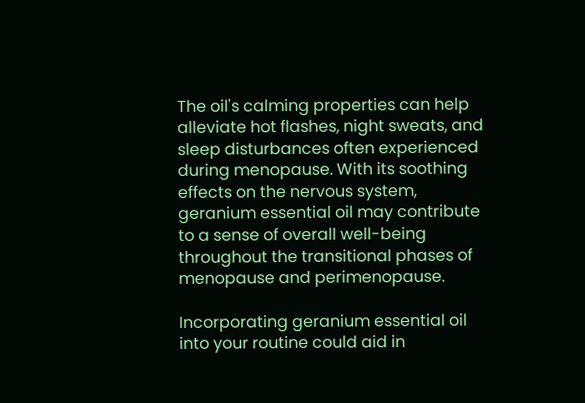The oil's calming properties can help alleviate hot flashes, night sweats, and sleep disturbances often experienced during menopause. With its soothing effects on the nervous system, geranium essential oil may contribute to a sense of overall well-being throughout the transitional phases of menopause and perimenopause.

Incorporating geranium essential oil into your routine could aid in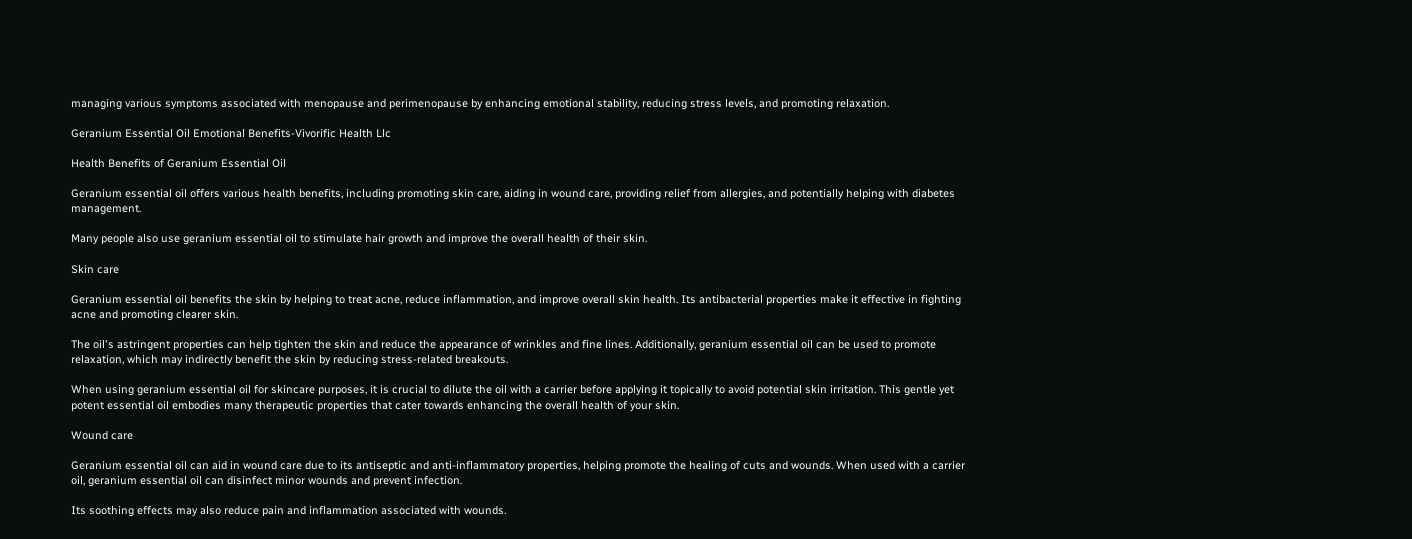managing various symptoms associated with menopause and perimenopause by enhancing emotional stability, reducing stress levels, and promoting relaxation.

Geranium Essential Oil Emotional Benefits-Vivorific Health Llc

Health Benefits of Geranium Essential Oil

Geranium essential oil offers various health benefits, including promoting skin care, aiding in wound care, providing relief from allergies, and potentially helping with diabetes management.

Many people also use geranium essential oil to stimulate hair growth and improve the overall health of their skin.

Skin care

Geranium essential oil benefits the skin by helping to treat acne, reduce inflammation, and improve overall skin health. Its antibacterial properties make it effective in fighting acne and promoting clearer skin.

The oil's astringent properties can help tighten the skin and reduce the appearance of wrinkles and fine lines. Additionally, geranium essential oil can be used to promote relaxation, which may indirectly benefit the skin by reducing stress-related breakouts.

When using geranium essential oil for skincare purposes, it is crucial to dilute the oil with a carrier before applying it topically to avoid potential skin irritation. This gentle yet potent essential oil embodies many therapeutic properties that cater towards enhancing the overall health of your skin.

Wound care

Geranium essential oil can aid in wound care due to its antiseptic and anti-inflammatory properties, helping promote the healing of cuts and wounds. When used with a carrier oil, geranium essential oil can disinfect minor wounds and prevent infection.

Its soothing effects may also reduce pain and inflammation associated with wounds.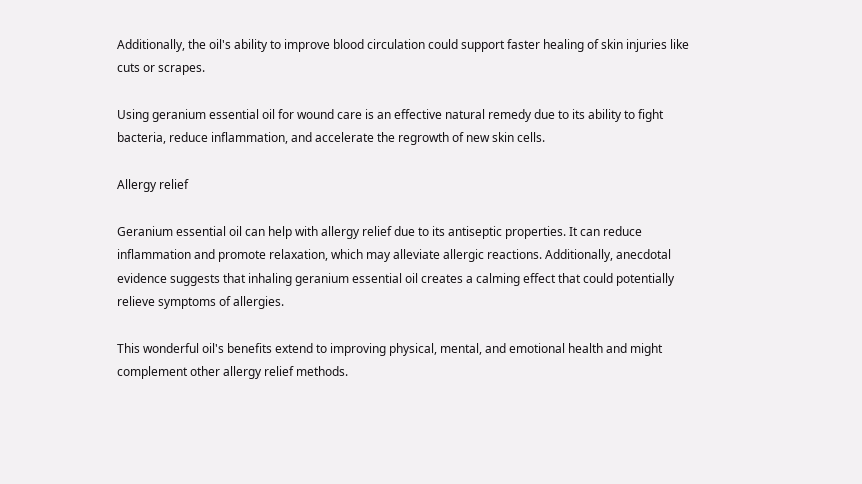Additionally, the oil's ability to improve blood circulation could support faster healing of skin injuries like cuts or scrapes.

Using geranium essential oil for wound care is an effective natural remedy due to its ability to fight bacteria, reduce inflammation, and accelerate the regrowth of new skin cells.

Allergy relief

Geranium essential oil can help with allergy relief due to its antiseptic properties. It can reduce inflammation and promote relaxation, which may alleviate allergic reactions. Additionally, anecdotal evidence suggests that inhaling geranium essential oil creates a calming effect that could potentially relieve symptoms of allergies.

This wonderful oil's benefits extend to improving physical, mental, and emotional health and might complement other allergy relief methods.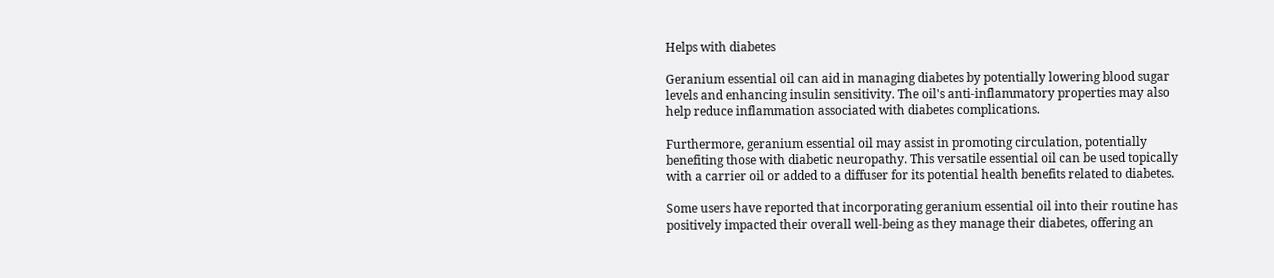Helps with diabetes

Geranium essential oil can aid in managing diabetes by potentially lowering blood sugar levels and enhancing insulin sensitivity. The oil's anti-inflammatory properties may also help reduce inflammation associated with diabetes complications.

Furthermore, geranium essential oil may assist in promoting circulation, potentially benefiting those with diabetic neuropathy. This versatile essential oil can be used topically with a carrier oil or added to a diffuser for its potential health benefits related to diabetes.

Some users have reported that incorporating geranium essential oil into their routine has positively impacted their overall well-being as they manage their diabetes, offering an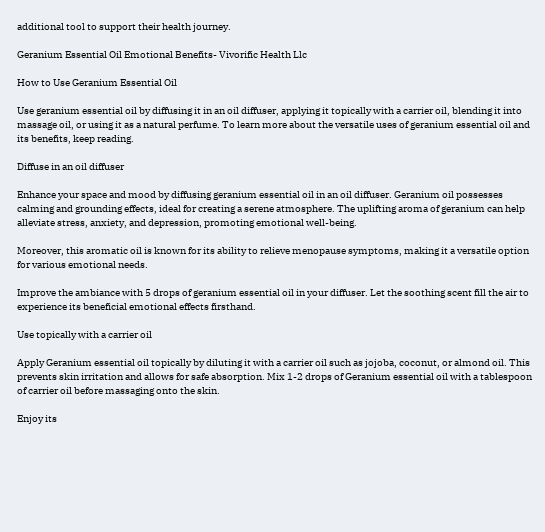additional tool to support their health journey.

Geranium Essential Oil Emotional Benefits- Vivorific Health Llc

How to Use Geranium Essential Oil

Use geranium essential oil by diffusing it in an oil diffuser, applying it topically with a carrier oil, blending it into massage oil, or using it as a natural perfume. To learn more about the versatile uses of geranium essential oil and its benefits, keep reading.

Diffuse in an oil diffuser

Enhance your space and mood by diffusing geranium essential oil in an oil diffuser. Geranium oil possesses calming and grounding effects, ideal for creating a serene atmosphere. The uplifting aroma of geranium can help alleviate stress, anxiety, and depression, promoting emotional well-being.

Moreover, this aromatic oil is known for its ability to relieve menopause symptoms, making it a versatile option for various emotional needs.

Improve the ambiance with 5 drops of geranium essential oil in your diffuser. Let the soothing scent fill the air to experience its beneficial emotional effects firsthand.

Use topically with a carrier oil

Apply Geranium essential oil topically by diluting it with a carrier oil such as jojoba, coconut, or almond oil. This prevents skin irritation and allows for safe absorption. Mix 1-2 drops of Geranium essential oil with a tablespoon of carrier oil before massaging onto the skin.

Enjoy its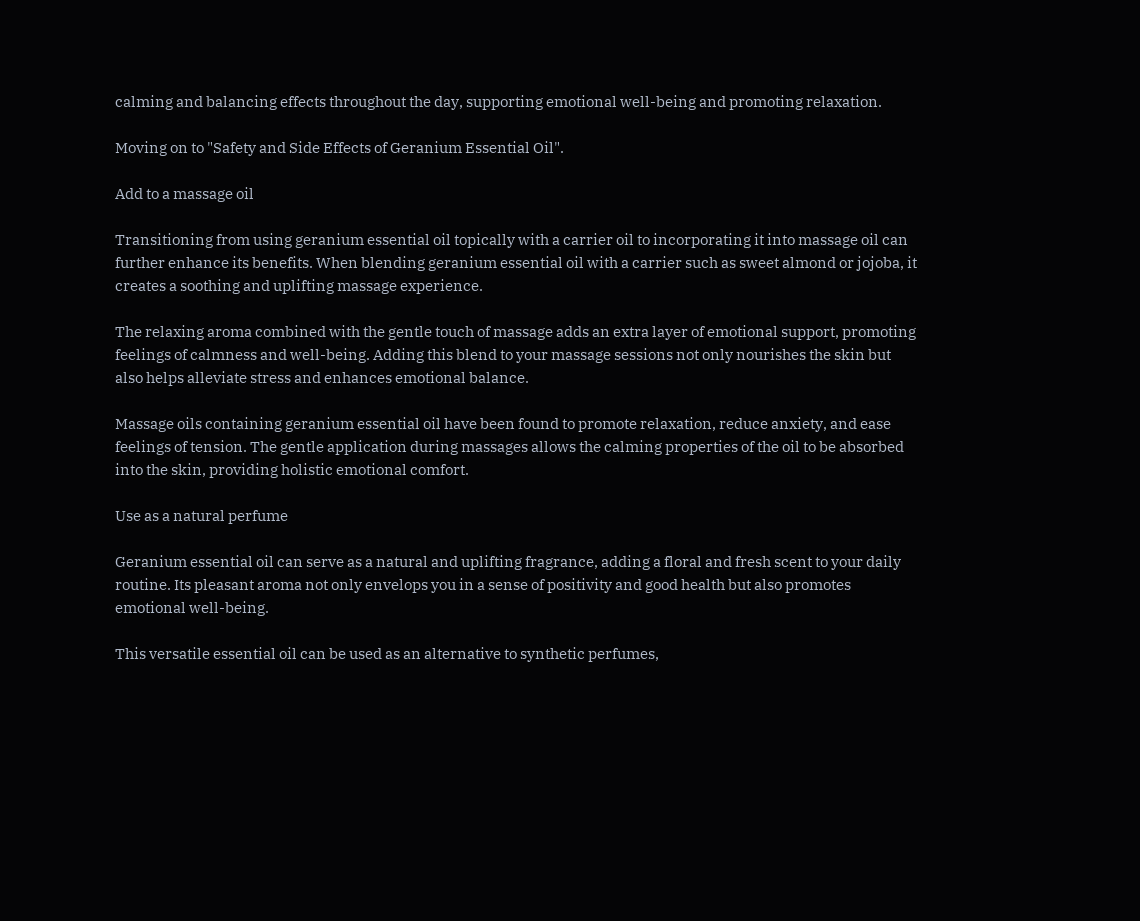calming and balancing effects throughout the day, supporting emotional well-being and promoting relaxation.

Moving on to "Safety and Side Effects of Geranium Essential Oil".

Add to a massage oil

Transitioning from using geranium essential oil topically with a carrier oil to incorporating it into massage oil can further enhance its benefits. When blending geranium essential oil with a carrier such as sweet almond or jojoba, it creates a soothing and uplifting massage experience.

The relaxing aroma combined with the gentle touch of massage adds an extra layer of emotional support, promoting feelings of calmness and well-being. Adding this blend to your massage sessions not only nourishes the skin but also helps alleviate stress and enhances emotional balance.

Massage oils containing geranium essential oil have been found to promote relaxation, reduce anxiety, and ease feelings of tension. The gentle application during massages allows the calming properties of the oil to be absorbed into the skin, providing holistic emotional comfort.

Use as a natural perfume

Geranium essential oil can serve as a natural and uplifting fragrance, adding a floral and fresh scent to your daily routine. Its pleasant aroma not only envelops you in a sense of positivity and good health but also promotes emotional well-being.

This versatile essential oil can be used as an alternative to synthetic perfumes,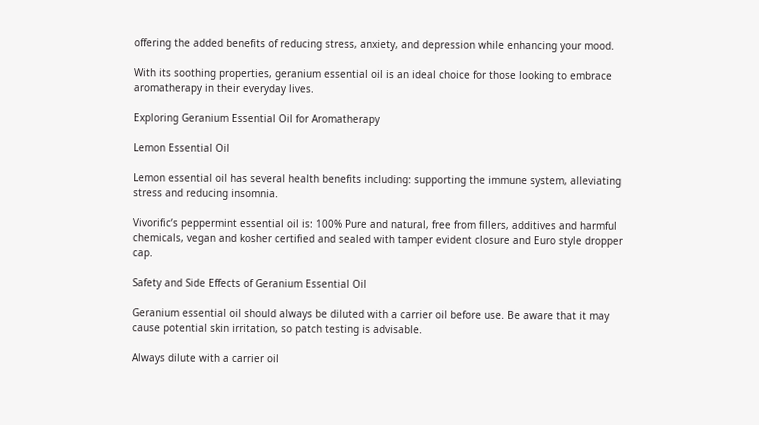offering the added benefits of reducing stress, anxiety, and depression while enhancing your mood.

With its soothing properties, geranium essential oil is an ideal choice for those looking to embrace aromatherapy in their everyday lives.

Exploring Geranium Essential Oil for Aromatherapy

Lemon Essential Oil

Lemon essential oil has several health benefits including: supporting the immune system, alleviating stress and reducing insomnia.

Vivorific’s peppermint essential oil is: 100% Pure and natural, free from fillers, additives and harmful chemicals, vegan and kosher certified and sealed with tamper evident closure and Euro style dropper cap.

Safety and Side Effects of Geranium Essential Oil

Geranium essential oil should always be diluted with a carrier oil before use. Be aware that it may cause potential skin irritation, so patch testing is advisable.

Always dilute with a carrier oil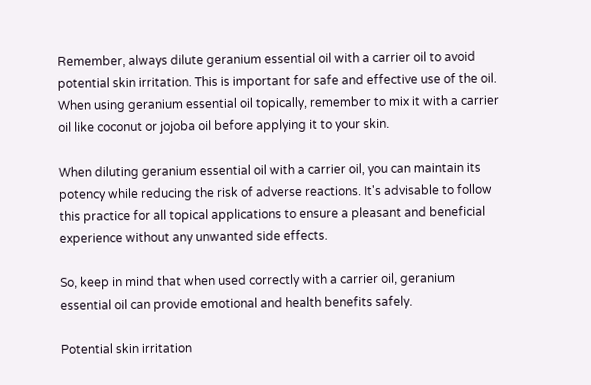Remember, always dilute geranium essential oil with a carrier oil to avoid potential skin irritation. This is important for safe and effective use of the oil. When using geranium essential oil topically, remember to mix it with a carrier oil like coconut or jojoba oil before applying it to your skin.

When diluting geranium essential oil with a carrier oil, you can maintain its potency while reducing the risk of adverse reactions. It's advisable to follow this practice for all topical applications to ensure a pleasant and beneficial experience without any unwanted side effects.

So, keep in mind that when used correctly with a carrier oil, geranium essential oil can provide emotional and health benefits safely.

Potential skin irritation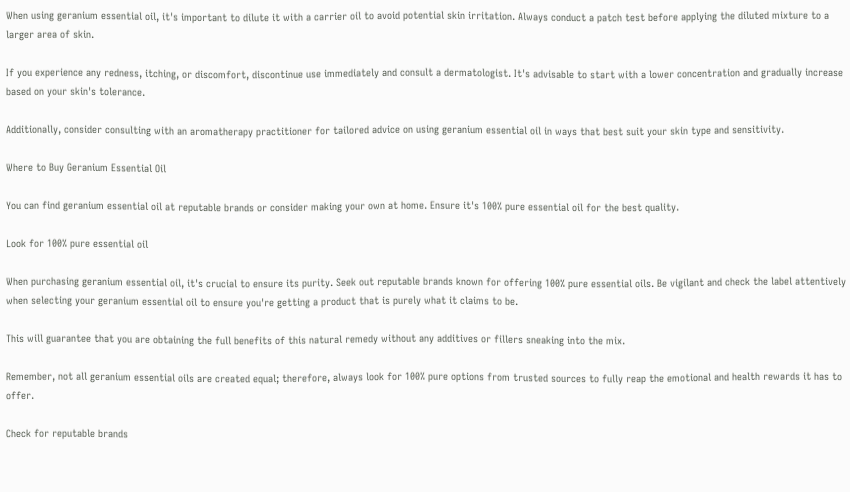When using geranium essential oil, it's important to dilute it with a carrier oil to avoid potential skin irritation. Always conduct a patch test before applying the diluted mixture to a larger area of skin.

If you experience any redness, itching, or discomfort, discontinue use immediately and consult a dermatologist. It's advisable to start with a lower concentration and gradually increase based on your skin's tolerance.

Additionally, consider consulting with an aromatherapy practitioner for tailored advice on using geranium essential oil in ways that best suit your skin type and sensitivity.

Where to Buy Geranium Essential Oil

You can find geranium essential oil at reputable brands or consider making your own at home. Ensure it's 100% pure essential oil for the best quality.

Look for 100% pure essential oil

When purchasing geranium essential oil, it's crucial to ensure its purity. Seek out reputable brands known for offering 100% pure essential oils. Be vigilant and check the label attentively when selecting your geranium essential oil to ensure you're getting a product that is purely what it claims to be.

This will guarantee that you are obtaining the full benefits of this natural remedy without any additives or fillers sneaking into the mix.

Remember, not all geranium essential oils are created equal; therefore, always look for 100% pure options from trusted sources to fully reap the emotional and health rewards it has to offer.

Check for reputable brands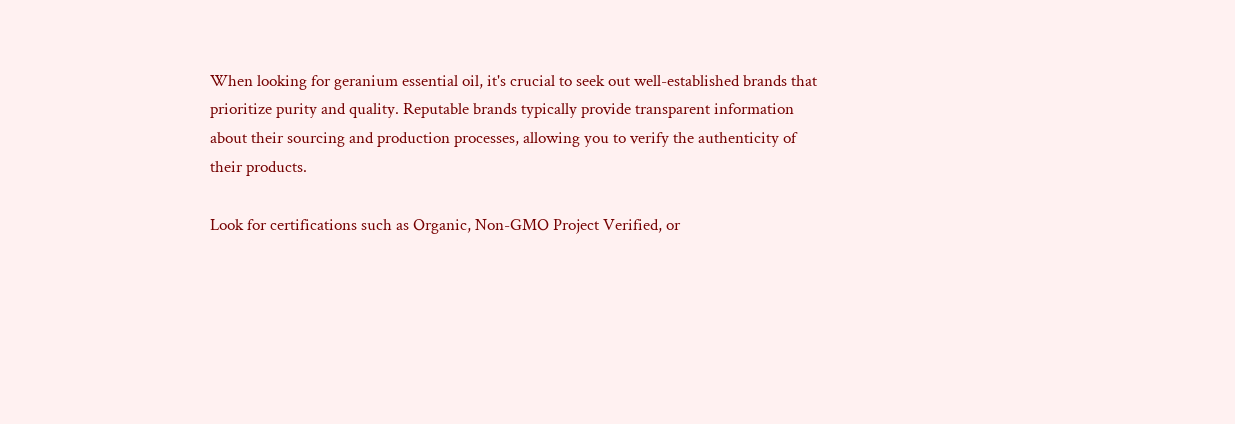When looking for geranium essential oil, it's crucial to seek out well-established brands that prioritize purity and quality. Reputable brands typically provide transparent information about their sourcing and production processes, allowing you to verify the authenticity of their products.

Look for certifications such as Organic, Non-GMO Project Verified, or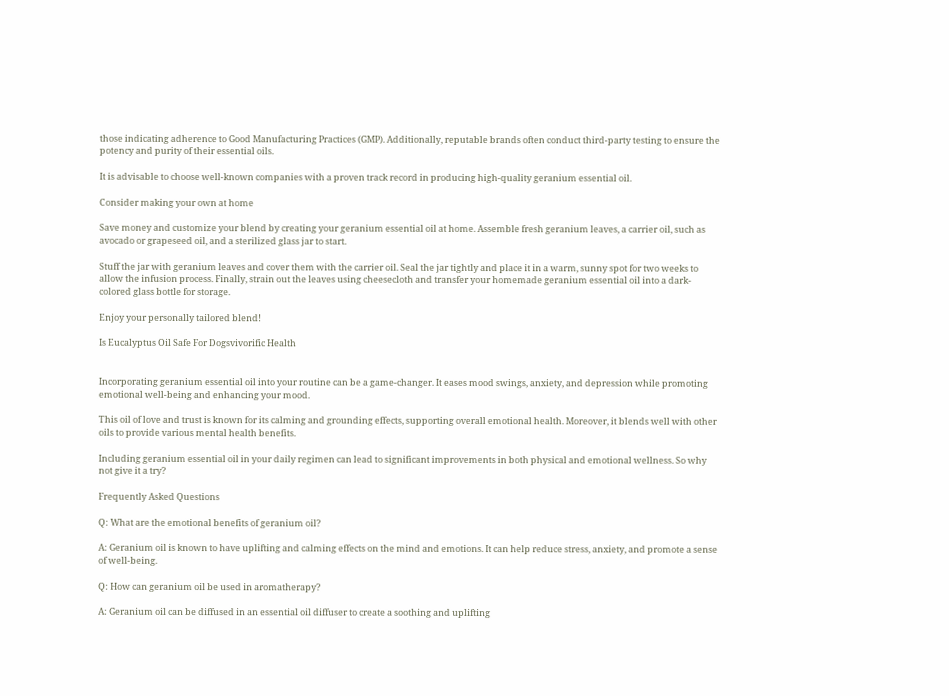those indicating adherence to Good Manufacturing Practices (GMP). Additionally, reputable brands often conduct third-party testing to ensure the potency and purity of their essential oils.

It is advisable to choose well-known companies with a proven track record in producing high-quality geranium essential oil.

Consider making your own at home

Save money and customize your blend by creating your geranium essential oil at home. Assemble fresh geranium leaves, a carrier oil, such as avocado or grapeseed oil, and a sterilized glass jar to start.

Stuff the jar with geranium leaves and cover them with the carrier oil. Seal the jar tightly and place it in a warm, sunny spot for two weeks to allow the infusion process. Finally, strain out the leaves using cheesecloth and transfer your homemade geranium essential oil into a dark-colored glass bottle for storage.

Enjoy your personally tailored blend!

Is Eucalyptus Oil Safe For Dogsvivorific Health


Incorporating geranium essential oil into your routine can be a game-changer. It eases mood swings, anxiety, and depression while promoting emotional well-being and enhancing your mood.

This oil of love and trust is known for its calming and grounding effects, supporting overall emotional health. Moreover, it blends well with other oils to provide various mental health benefits.

Including geranium essential oil in your daily regimen can lead to significant improvements in both physical and emotional wellness. So why not give it a try?

Frequently Asked Questions

Q: What are the emotional benefits of geranium oil?

A: Geranium oil is known to have uplifting and calming effects on the mind and emotions. It can help reduce stress, anxiety, and promote a sense of well-being.

Q: How can geranium oil be used in aromatherapy?

A: Geranium oil can be diffused in an essential oil diffuser to create a soothing and uplifting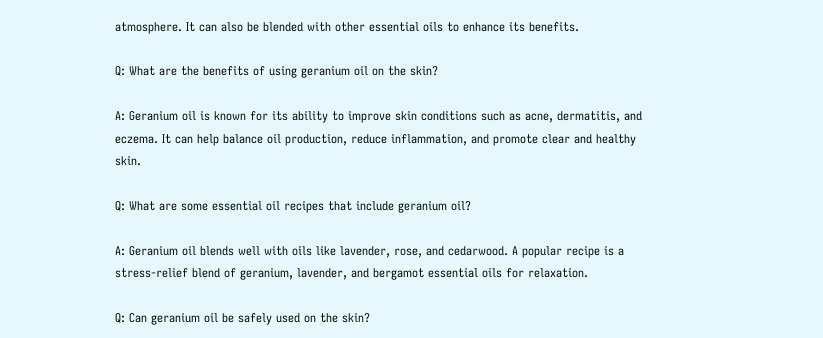atmosphere. It can also be blended with other essential oils to enhance its benefits.

Q: What are the benefits of using geranium oil on the skin?

A: Geranium oil is known for its ability to improve skin conditions such as acne, dermatitis, and eczema. It can help balance oil production, reduce inflammation, and promote clear and healthy skin.

Q: What are some essential oil recipes that include geranium oil?

A: Geranium oil blends well with oils like lavender, rose, and cedarwood. A popular recipe is a stress-relief blend of geranium, lavender, and bergamot essential oils for relaxation.

Q: Can geranium oil be safely used on the skin?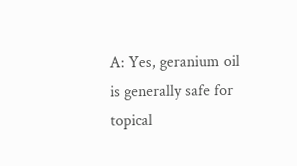A: Yes, geranium oil is generally safe for topical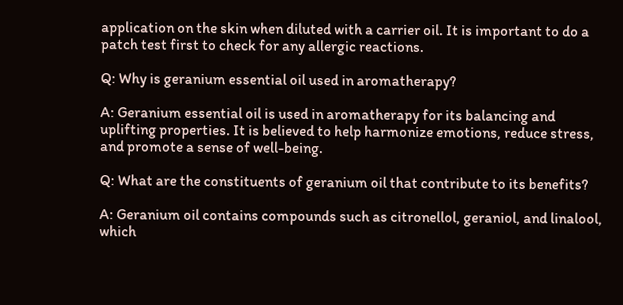application on the skin when diluted with a carrier oil. It is important to do a patch test first to check for any allergic reactions.

Q: Why is geranium essential oil used in aromatherapy?

A: Geranium essential oil is used in aromatherapy for its balancing and uplifting properties. It is believed to help harmonize emotions, reduce stress, and promote a sense of well-being.

Q: What are the constituents of geranium oil that contribute to its benefits?

A: Geranium oil contains compounds such as citronellol, geraniol, and linalool, which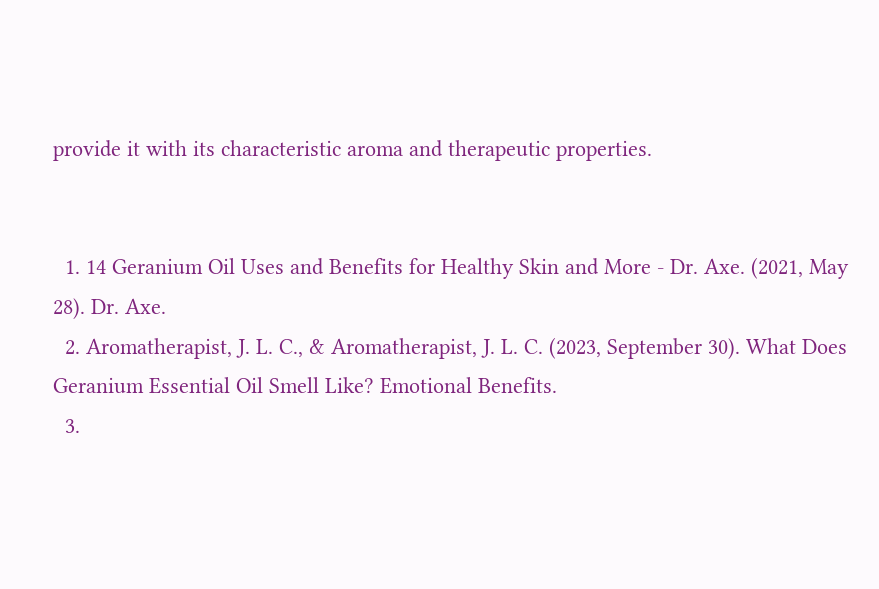provide it with its characteristic aroma and therapeutic properties.


  1. 14 Geranium Oil Uses and Benefits for Healthy Skin and More - Dr. Axe. (2021, May 28). Dr. Axe.
  2. Aromatherapist, J. L. C., & Aromatherapist, J. L. C. (2023, September 30). What Does Geranium Essential Oil Smell Like? Emotional Benefits.
  3.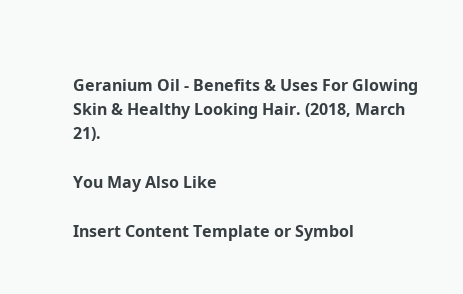Geranium Oil - Benefits & Uses For Glowing Skin & Healthy Looking Hair. (2018, March 21).

You May Also Like

Insert Content Template or Symbol